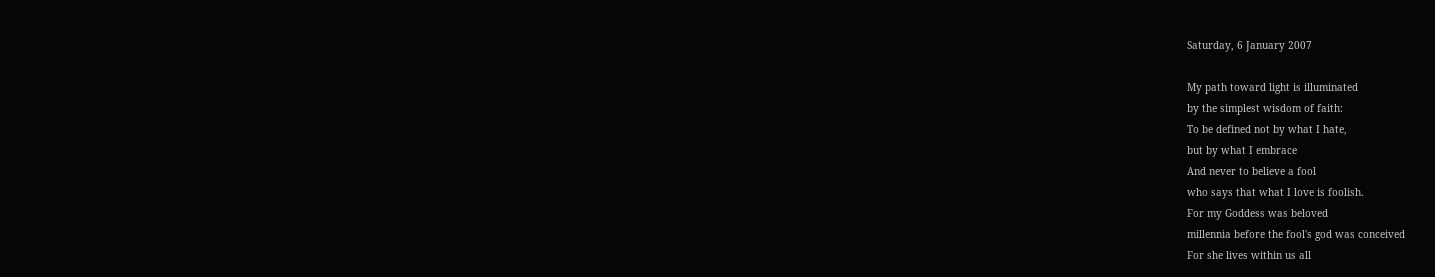Saturday, 6 January 2007

My path toward light is illuminated
by the simplest wisdom of faith:
To be defined not by what I hate,
but by what I embrace
And never to believe a fool
who says that what I love is foolish.
For my Goddess was beloved
millennia before the fool's god was conceived
For she lives within us all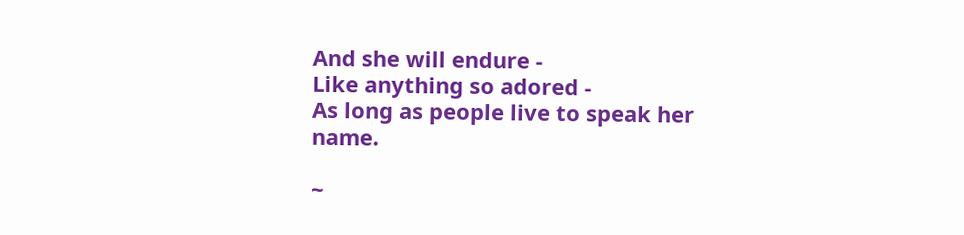And she will endure -
Like anything so adored -
As long as people live to speak her name.

~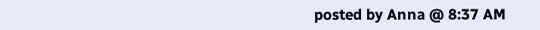posted by Anna @ 8:37 AM